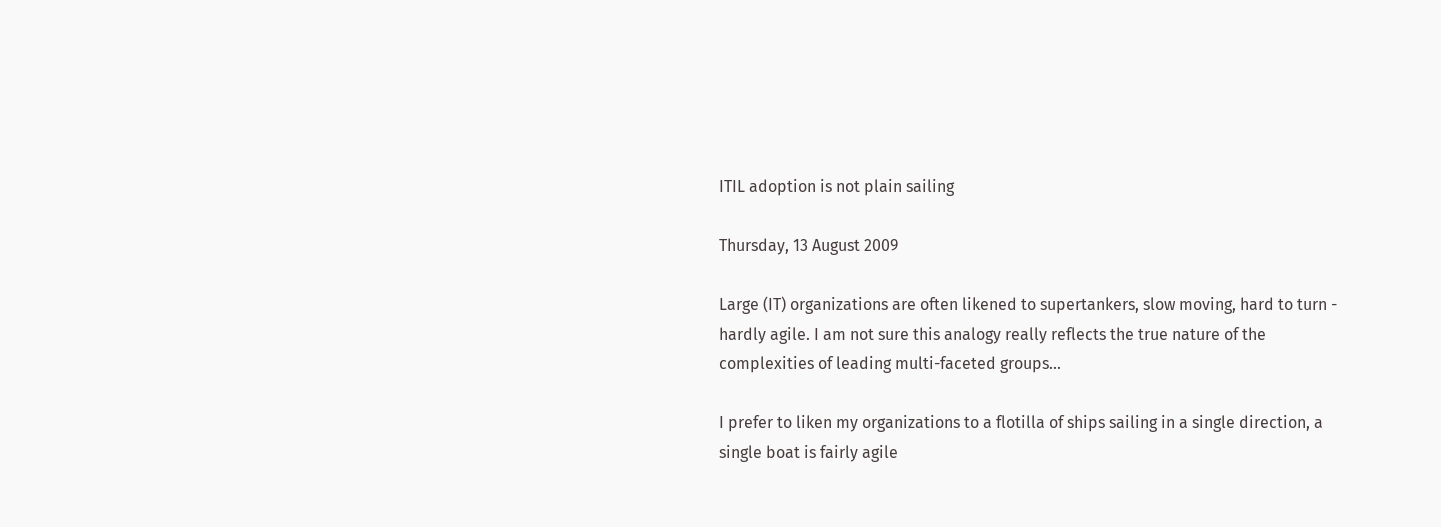ITIL adoption is not plain sailing

Thursday, 13 August 2009

Large (IT) organizations are often likened to supertankers, slow moving, hard to turn - hardly agile. I am not sure this analogy really reflects the true nature of the complexities of leading multi-faceted groups...

I prefer to liken my organizations to a flotilla of ships sailing in a single direction, a single boat is fairly agile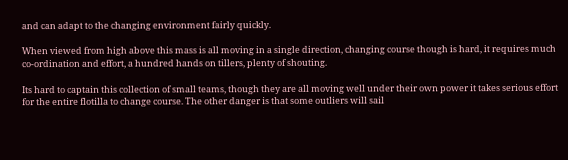and can adapt to the changing environment fairly quickly.

When viewed from high above this mass is all moving in a single direction, changing course though is hard, it requires much co-ordination and effort, a hundred hands on tillers, plenty of shouting.

Its hard to captain this collection of small teams, though they are all moving well under their own power it takes serious effort for the entire flotilla to change course. The other danger is that some outliers will sail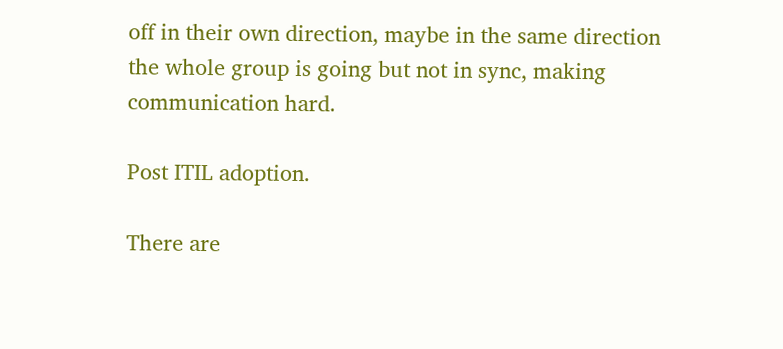off in their own direction, maybe in the same direction the whole group is going but not in sync, making communication hard.

Post ITIL adoption.

There are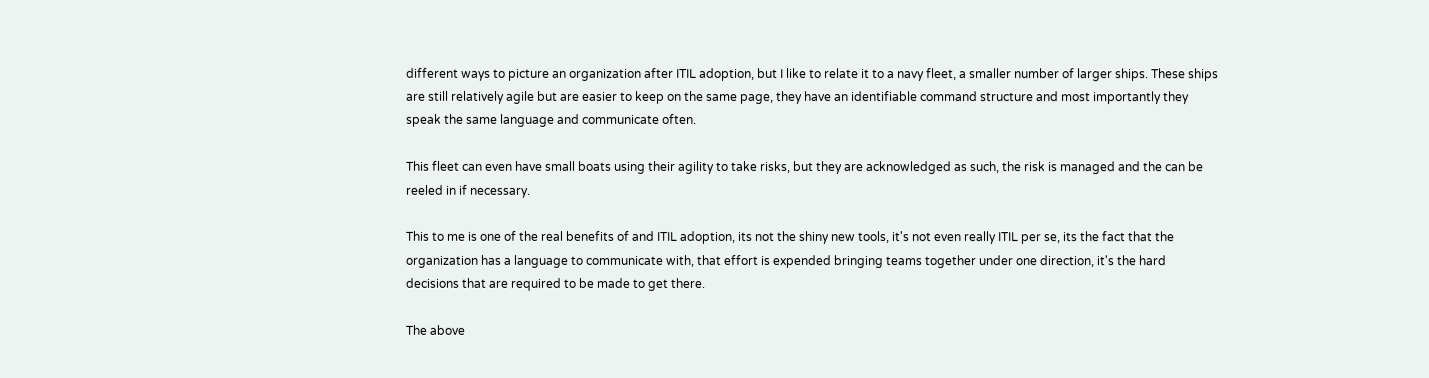different ways to picture an organization after ITIL adoption, but I like to relate it to a navy fleet, a smaller number of larger ships. These ships are still relatively agile but are easier to keep on the same page, they have an identifiable command structure and most importantly they speak the same language and communicate often.

This fleet can even have small boats using their agility to take risks, but they are acknowledged as such, the risk is managed and the can be reeled in if necessary.

This to me is one of the real benefits of and ITIL adoption, its not the shiny new tools, it's not even really ITIL per se, its the fact that the organization has a language to communicate with, that effort is expended bringing teams together under one direction, it's the hard decisions that are required to be made to get there.

The above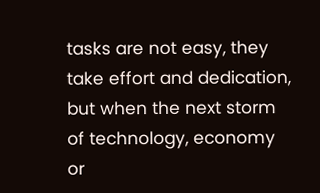tasks are not easy, they take effort and dedication, but when the next storm of technology, economy or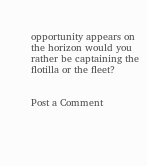opportunity appears on the horizon would you rather be captaining the flotilla or the fleet?


Post a Comment